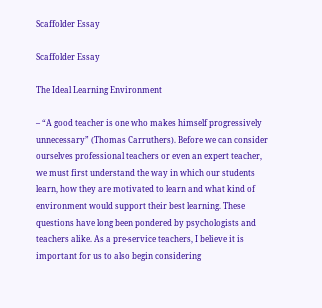Scaffolder Essay

Scaffolder Essay

The Ideal Learning Environment

– “A good teacher is one who makes himself progressively unnecessary” (Thomas Carruthers). Before we can consider ourselves professional teachers or even an expert teacher, we must first understand the way in which our students learn, how they are motivated to learn and what kind of environment would support their best learning. These questions have long been pondered by psychologists and teachers alike. As a pre-service teachers, I believe it is important for us to also begin considering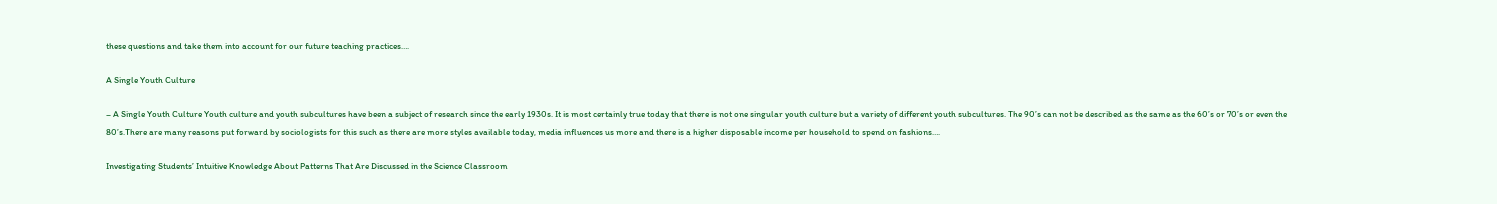these questions and take them into account for our future teaching practices….

A Single Youth Culture

– A Single Youth Culture Youth culture and youth subcultures have been a subject of research since the early 1930s. It is most certainly true today that there is not one singular youth culture but a variety of different youth subcultures. The 90’s can not be described as the same as the 60’s or 70’s or even the 80’s.There are many reasons put forward by sociologists for this such as there are more styles available today, media influences us more and there is a higher disposable income per household to spend on fashions….

Investigating Students’ Intuitive Knowledge About Patterns That Are Discussed in the Science Classroom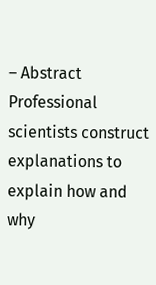– Abstract Professional scientists construct explanations to explain how and why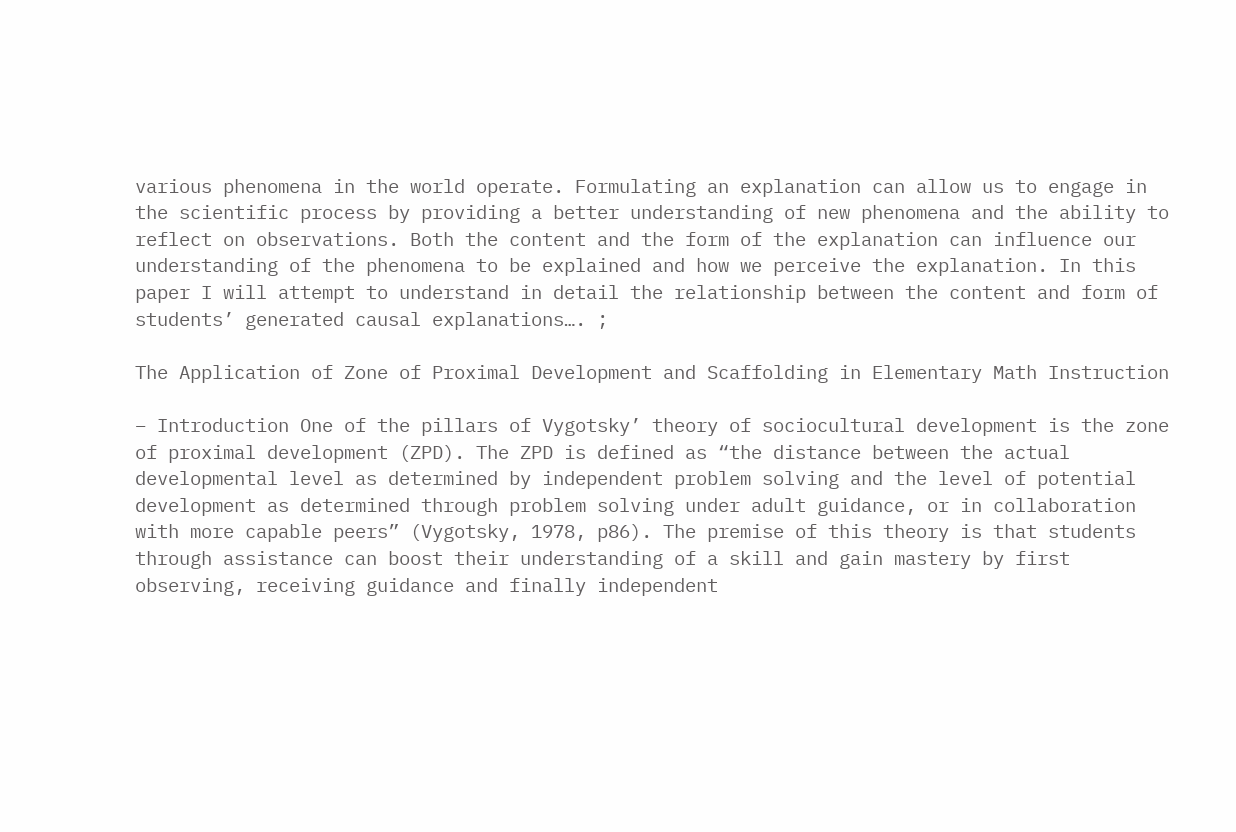various phenomena in the world operate. Formulating an explanation can allow us to engage in the scientific process by providing a better understanding of new phenomena and the ability to reflect on observations. Both the content and the form of the explanation can influence our understanding of the phenomena to be explained and how we perceive the explanation. In this paper I will attempt to understand in detail the relationship between the content and form of students’ generated causal explanations…. ;

The Application of Zone of Proximal Development and Scaffolding in Elementary Math Instruction

– Introduction One of the pillars of Vygotsky’ theory of sociocultural development is the zone of proximal development (ZPD). The ZPD is defined as “the distance between the actual developmental level as determined by independent problem solving and the level of potential development as determined through problem solving under adult guidance, or in collaboration with more capable peers” (Vygotsky, 1978, p86). The premise of this theory is that students through assistance can boost their understanding of a skill and gain mastery by first observing, receiving guidance and finally independent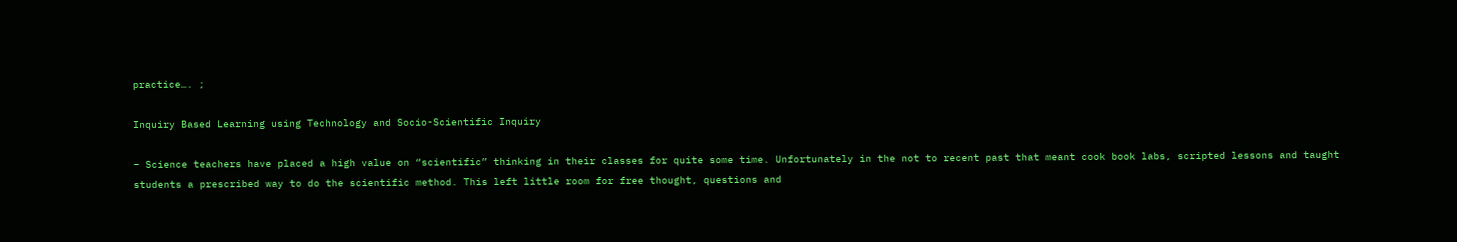practice…. ;

Inquiry Based Learning using Technology and Socio-Scientific Inquiry

– Science teachers have placed a high value on “scientific” thinking in their classes for quite some time. Unfortunately in the not to recent past that meant cook book labs, scripted lessons and taught students a prescribed way to do the scientific method. This left little room for free thought, questions and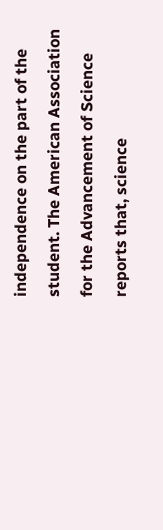independence on the part of the student. The American Association for the Advancement of Science reports that, science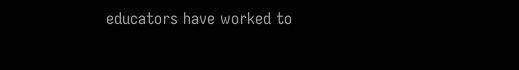educators have worked to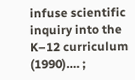infuse scientific inquiry into the K–12 curriculum (1990)…. ;